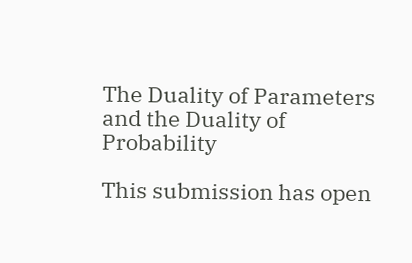The Duality of Parameters and the Duality of Probability

This submission has open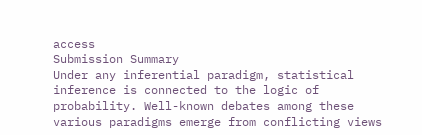access
Submission Summary
Under any inferential paradigm, statistical inference is connected to the logic of probability. Well-known debates among these various paradigms emerge from conflicting views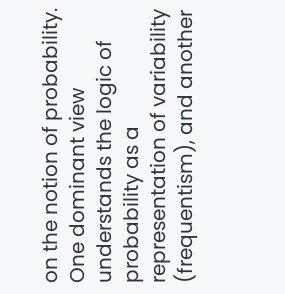on the notion of probability. One dominant view understands the logic of probability as a representation of variability (frequentism), and another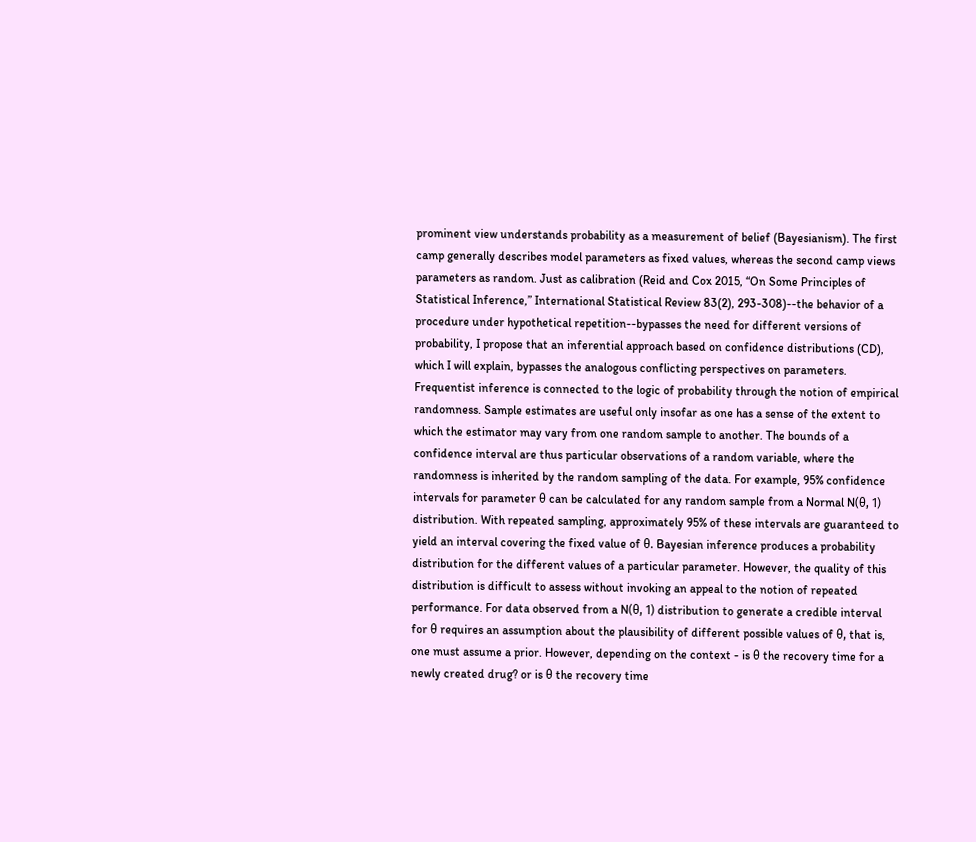prominent view understands probability as a measurement of belief (Bayesianism). The first camp generally describes model parameters as fixed values, whereas the second camp views parameters as random. Just as calibration (Reid and Cox 2015, “On Some Principles of Statistical Inference,” International Statistical Review 83(2), 293-308)--the behavior of a procedure under hypothetical repetition--bypasses the need for different versions of probability, I propose that an inferential approach based on confidence distributions (CD), which I will explain, bypasses the analogous conflicting perspectives on parameters. Frequentist inference is connected to the logic of probability through the notion of empirical randomness. Sample estimates are useful only insofar as one has a sense of the extent to which the estimator may vary from one random sample to another. The bounds of a confidence interval are thus particular observations of a random variable, where the randomness is inherited by the random sampling of the data. For example, 95% confidence intervals for parameter θ can be calculated for any random sample from a Normal N(θ, 1) distribution. With repeated sampling, approximately 95% of these intervals are guaranteed to yield an interval covering the fixed value of θ. Bayesian inference produces a probability distribution for the different values of a particular parameter. However, the quality of this distribution is difficult to assess without invoking an appeal to the notion of repeated performance. For data observed from a N(θ, 1) distribution to generate a credible interval for θ requires an assumption about the plausibility of different possible values of θ, that is, one must assume a prior. However, depending on the context - is θ the recovery time for a newly created drug? or is θ the recovery time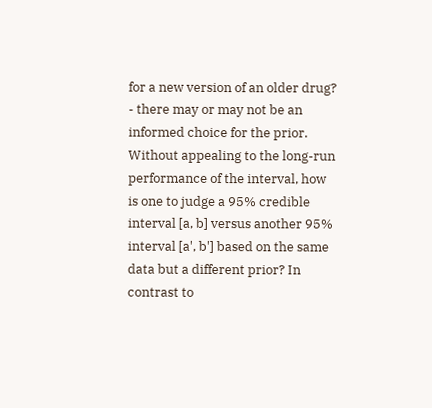for a new version of an older drug? - there may or may not be an informed choice for the prior. Without appealing to the long-run performance of the interval, how is one to judge a 95% credible interval [a, b] versus another 95% interval [a', b'] based on the same data but a different prior? In contrast to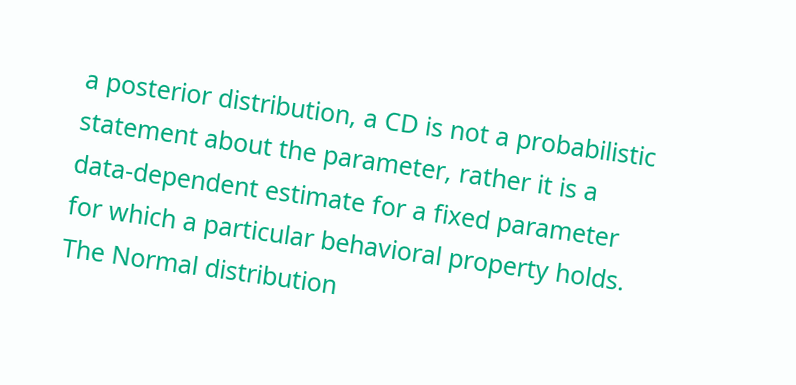a posterior distribution, a CD is not a probabilistic statement about the parameter, rather it is a data-dependent estimate for a fixed parameter for which a particular behavioral property holds. The Normal distribution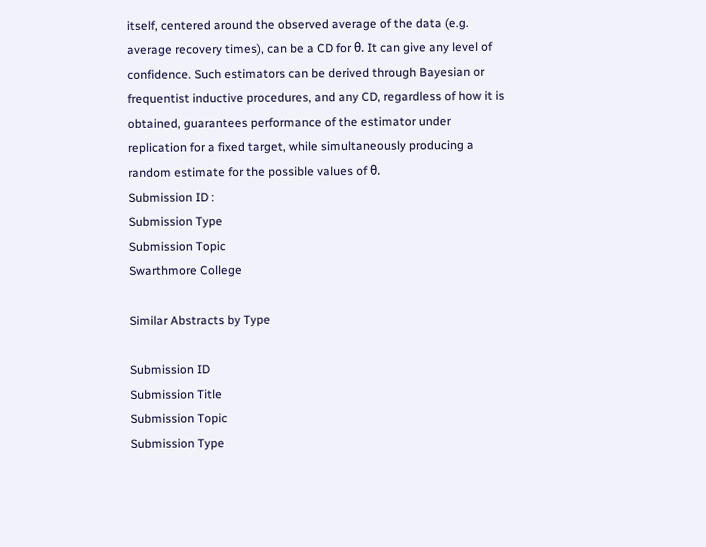itself, centered around the observed average of the data (e.g. average recovery times), can be a CD for θ. It can give any level of confidence. Such estimators can be derived through Bayesian or frequentist inductive procedures, and any CD, regardless of how it is obtained, guarantees performance of the estimator under replication for a fixed target, while simultaneously producing a random estimate for the possible values of θ.
Submission ID :
Submission Type
Submission Topic
Swarthmore College

Similar Abstracts by Type

Submission ID
Submission Title
Submission Topic
Submission Type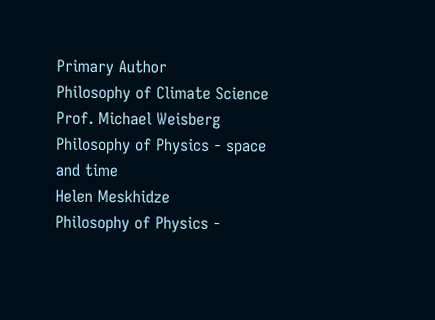Primary Author
Philosophy of Climate Science
Prof. Michael Weisberg
Philosophy of Physics - space and time
Helen Meskhidze
Philosophy of Physics -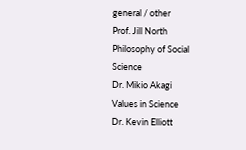general / other
Prof. Jill North
Philosophy of Social Science
Dr. Mikio Akagi
Values in Science
Dr. Kevin Elliott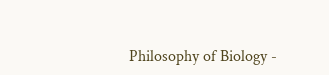Philosophy of Biology -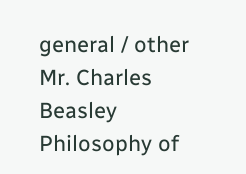general / other
Mr. Charles Beasley
Philosophy of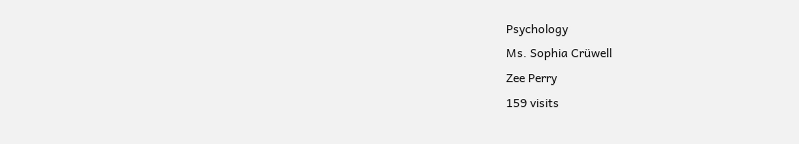Psychology
Ms. Sophia Crüwell
Zee Perry
159 visits